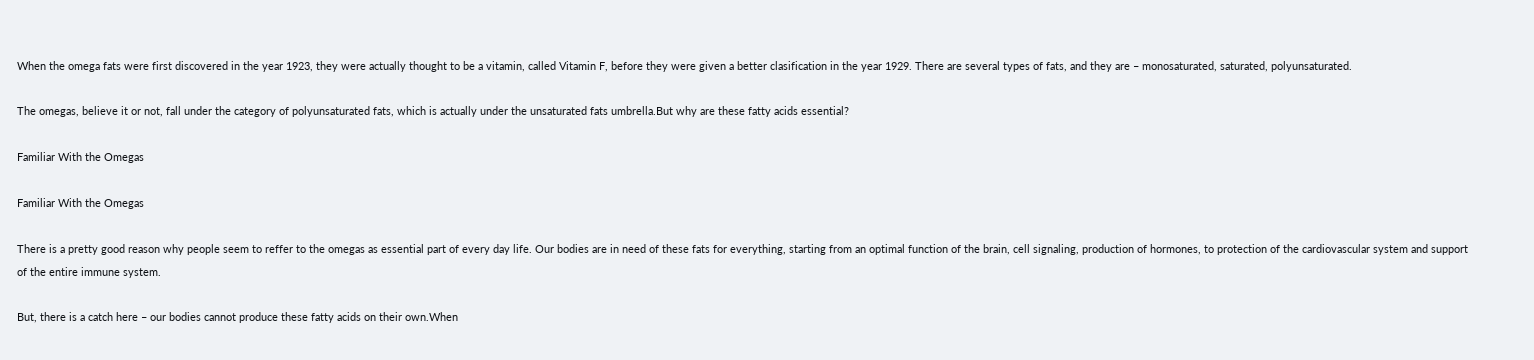When the omega fats were first discovered in the year 1923, they were actually thought to be a vitamin, called Vitamin F, before they were given a better clasification in the year 1929. There are several types of fats, and they are – monosaturated, saturated, polyunsaturated.

The omegas, believe it or not, fall under the category of polyunsaturated fats, which is actually under the unsaturated fats umbrella.But why are these fatty acids essential?

Familiar With the Omegas

Familiar With the Omegas

There is a pretty good reason why people seem to reffer to the omegas as essential part of every day life. Our bodies are in need of these fats for everything, starting from an optimal function of the brain, cell signaling, production of hormones, to protection of the cardiovascular system and support of the entire immune system.

But, there is a catch here – our bodies cannot produce these fatty acids on their own.When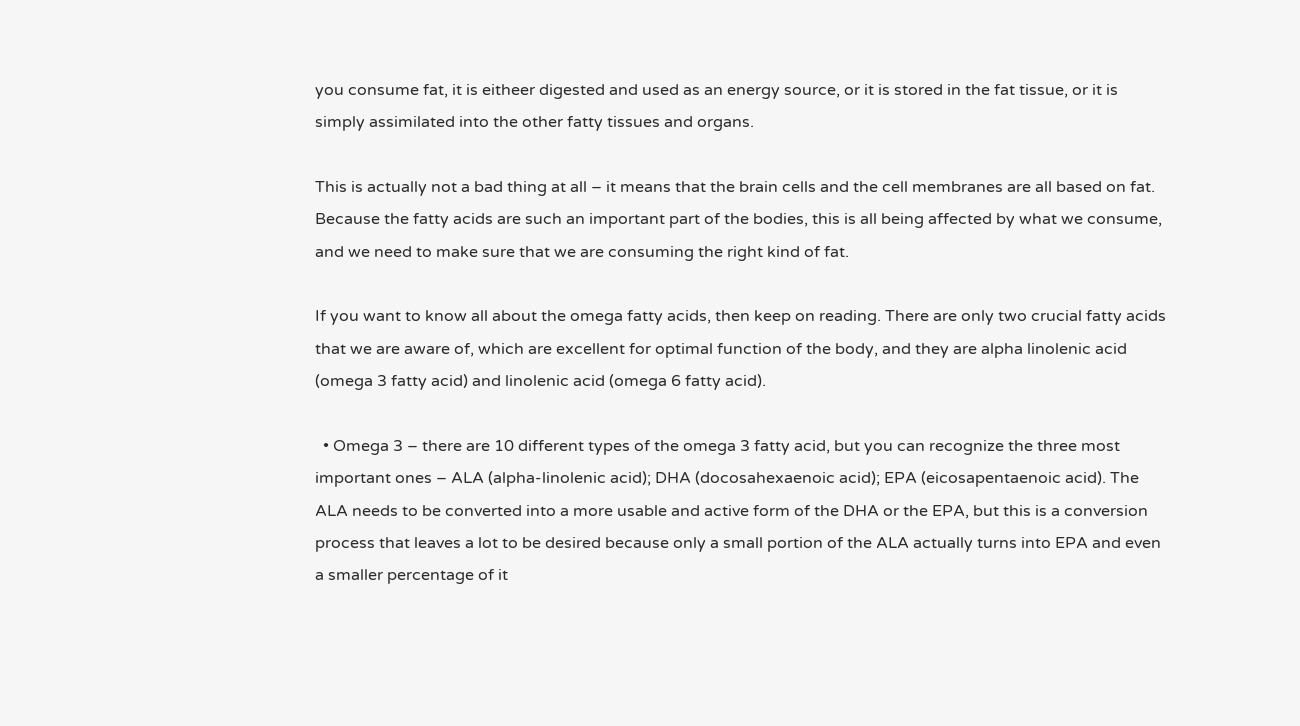you consume fat, it is eitheer digested and used as an energy source, or it is stored in the fat tissue, or it is simply assimilated into the other fatty tissues and organs.

This is actually not a bad thing at all – it means that the brain cells and the cell membranes are all based on fat. Because the fatty acids are such an important part of the bodies, this is all being affected by what we consume, and we need to make sure that we are consuming the right kind of fat.

If you want to know all about the omega fatty acids, then keep on reading. There are only two crucial fatty acids that we are aware of, which are excellent for optimal function of the body, and they are alpha linolenic acid (omega 3 fatty acid) and linolenic acid (omega 6 fatty acid).

  • Omega 3 – there are 10 different types of the omega 3 fatty acid, but you can recognize the three most important ones – ALA (alpha-linolenic acid); DHA (docosahexaenoic acid); EPA (eicosapentaenoic acid). The ALA needs to be converted into a more usable and active form of the DHA or the EPA, but this is a conversion process that leaves a lot to be desired because only a small portion of the ALA actually turns into EPA and even a smaller percentage of it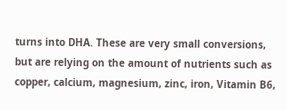turns into DHA. These are very small conversions, but are relying on the amount of nutrients such as copper, calcium, magnesium, zinc, iron, Vitamin B6,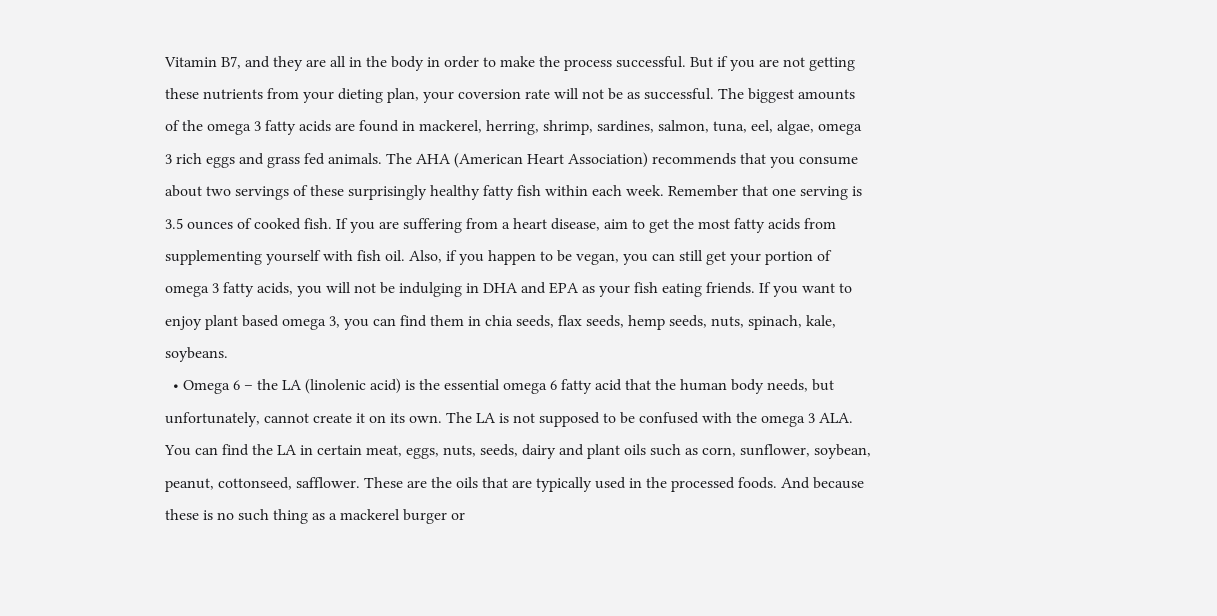Vitamin B7, and they are all in the body in order to make the process successful. But if you are not getting these nutrients from your dieting plan, your coversion rate will not be as successful. The biggest amounts of the omega 3 fatty acids are found in mackerel, herring, shrimp, sardines, salmon, tuna, eel, algae, omega 3 rich eggs and grass fed animals. The AHA (American Heart Association) recommends that you consume about two servings of these surprisingly healthy fatty fish within each week. Remember that one serving is 3.5 ounces of cooked fish. If you are suffering from a heart disease, aim to get the most fatty acids from supplementing yourself with fish oil. Also, if you happen to be vegan, you can still get your portion of omega 3 fatty acids, you will not be indulging in DHA and EPA as your fish eating friends. If you want to enjoy plant based omega 3, you can find them in chia seeds, flax seeds, hemp seeds, nuts, spinach, kale, soybeans.
  • Omega 6 – the LA (linolenic acid) is the essential omega 6 fatty acid that the human body needs, but unfortunately, cannot create it on its own. The LA is not supposed to be confused with the omega 3 ALA. You can find the LA in certain meat, eggs, nuts, seeds, dairy and plant oils such as corn, sunflower, soybean, peanut, cottonseed, safflower. These are the oils that are typically used in the processed foods. And because these is no such thing as a mackerel burger or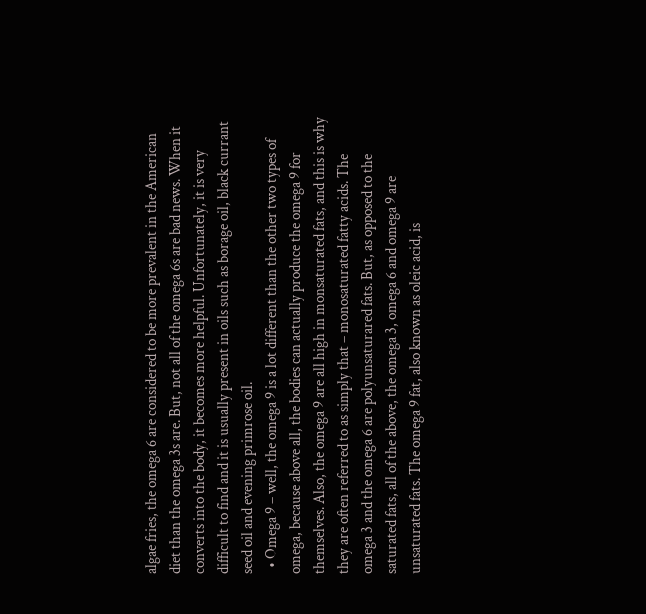algae fries, the omega 6 are considered to be more prevalent in the American diet than the omega 3s are. But, not all of the omega 6s are bad news. When it converts into the body, it becomes more helpful. Unfortunately, it is very difficult to find and it is usually present in oils such as borage oil, black currant seed oil and evening primrose oil.
  • Omega 9 – well, the omega 9 is a lot different than the other two types of omega, because above all, the bodies can actually produce the omega 9 for themselves. Also, the omega 9 are all high in monsaturated fats, and this is why they are often referred to as simply that – monosaturated fatty acids. The omega 3 and the omega 6 are polyunsaturared fats. But, as opposed to the saturated fats, all of the above, the omega 3, omega 6 and omega 9 are unsaturated fats. The omega 9 fat, also known as oleic acid, is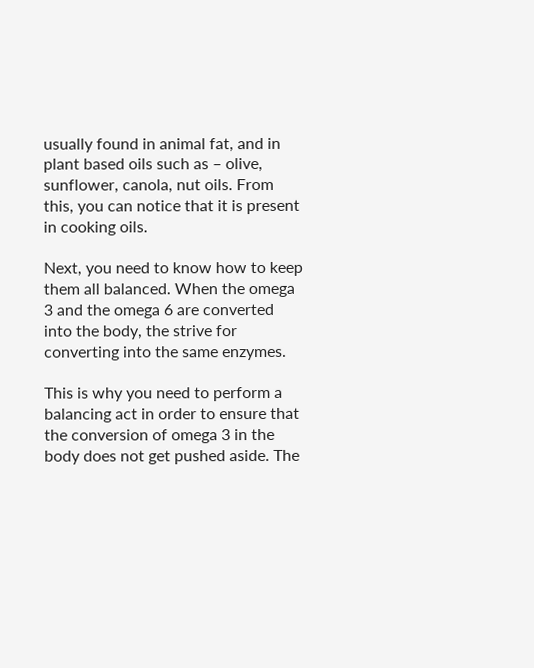usually found in animal fat, and in plant based oils such as – olive, sunflower, canola, nut oils. From this, you can notice that it is present in cooking oils.

Next, you need to know how to keep them all balanced. When the omega 3 and the omega 6 are converted into the body, the strive for converting into the same enzymes.

This is why you need to perform a balancing act in order to ensure that the conversion of omega 3 in the body does not get pushed aside. The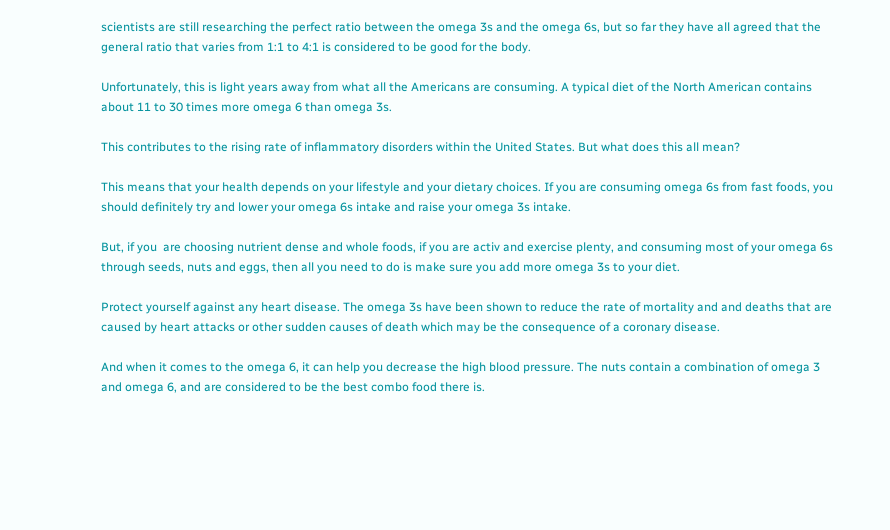scientists are still researching the perfect ratio between the omega 3s and the omega 6s, but so far they have all agreed that the general ratio that varies from 1:1 to 4:1 is considered to be good for the body.

Unfortunately, this is light years away from what all the Americans are consuming. A typical diet of the North American contains about 11 to 30 times more omega 6 than omega 3s.

This contributes to the rising rate of inflammatory disorders within the United States. But what does this all mean?

This means that your health depends on your lifestyle and your dietary choices. If you are consuming omega 6s from fast foods, you should definitely try and lower your omega 6s intake and raise your omega 3s intake.

But, if you  are choosing nutrient dense and whole foods, if you are activ and exercise plenty, and consuming most of your omega 6s through seeds, nuts and eggs, then all you need to do is make sure you add more omega 3s to your diet.

Protect yourself against any heart disease. The omega 3s have been shown to reduce the rate of mortality and and deaths that are caused by heart attacks or other sudden causes of death which may be the consequence of a coronary disease.

And when it comes to the omega 6, it can help you decrease the high blood pressure. The nuts contain a combination of omega 3 and omega 6, and are considered to be the best combo food there is.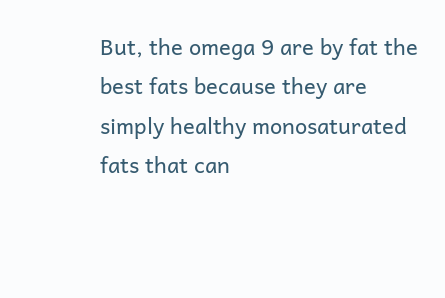But, the omega 9 are by fat the best fats because they are simply healthy monosaturated fats that can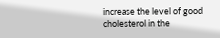increase the level of good cholesterol in the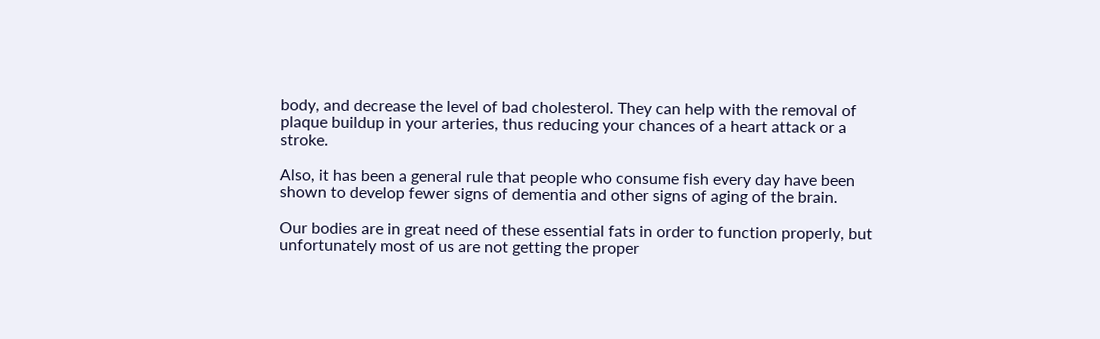body, and decrease the level of bad cholesterol. They can help with the removal of plaque buildup in your arteries, thus reducing your chances of a heart attack or a stroke.

Also, it has been a general rule that people who consume fish every day have been shown to develop fewer signs of dementia and other signs of aging of the brain.

Our bodies are in great need of these essential fats in order to function properly, but unfortunately most of us are not getting the proper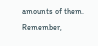amounts of them. Remember,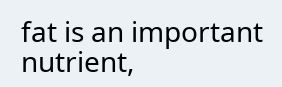fat is an important nutrient,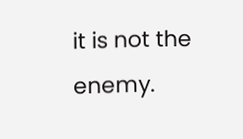it is not the enemy.